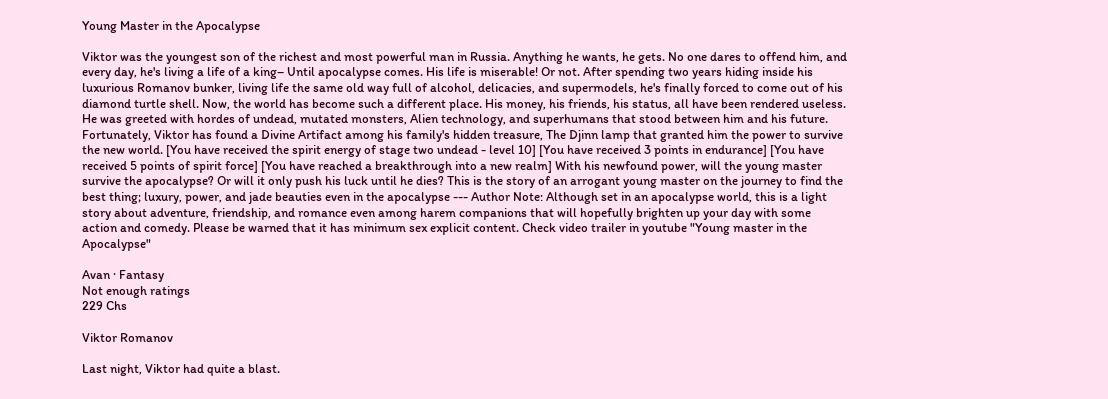Young Master in the Apocalypse

Viktor was the youngest son of the richest and most powerful man in Russia. Anything he wants, he gets. No one dares to offend him, and every day, he's living a life of a king– Until apocalypse comes. His life is miserable! Or not. After spending two years hiding inside his luxurious Romanov bunker, living life the same old way full of alcohol, delicacies, and supermodels, he's finally forced to come out of his diamond turtle shell. Now, the world has become such a different place. His money, his friends, his status, all have been rendered useless. He was greeted with hordes of undead, mutated monsters, Alien technology, and superhumans that stood between him and his future. Fortunately, Viktor has found a Divine Artifact among his family's hidden treasure, The Djinn lamp that granted him the power to survive the new world. [You have received the spirit energy of stage two undead - level 10] [You have received 3 points in endurance] [You have received 5 points of spirit force] [You have reached a breakthrough into a new realm] With his newfound power, will the young master survive the apocalypse? Or will it only push his luck until he dies? This is the story of an arrogant young master on the journey to find the best thing; luxury, power, and jade beauties even in the apocalypse --- Author Note: Although set in an apocalypse world, this is a light story about adventure, friendship, and romance even among harem companions that will hopefully brighten up your day with some action and comedy. Please be warned that it has minimum sex explicit content. Check video trailer in youtube "Young master in the Apocalypse"

Avan · Fantasy
Not enough ratings
229 Chs

Viktor Romanov

Last night, Viktor had quite a blast.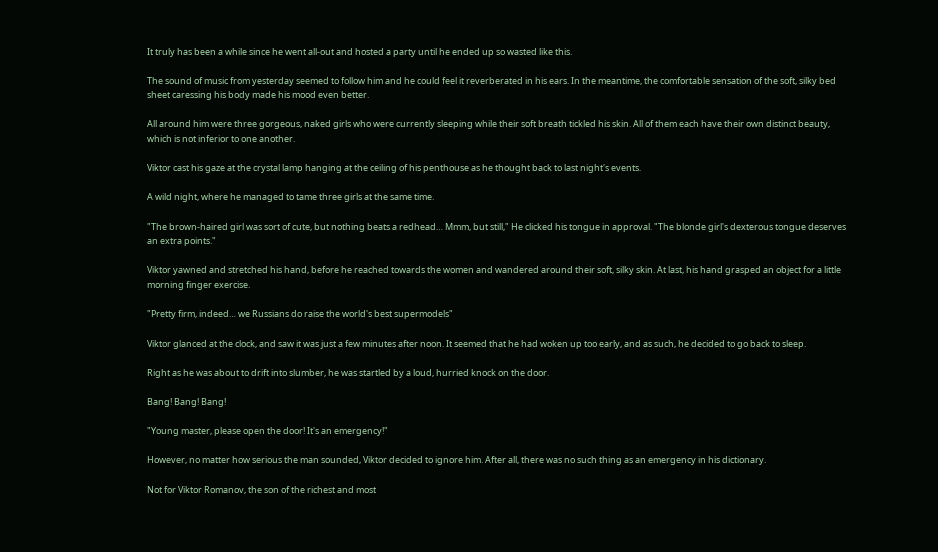It truly has been a while since he went all-out and hosted a party until he ended up so wasted like this.

The sound of music from yesterday seemed to follow him and he could feel it reverberated in his ears. In the meantime, the comfortable sensation of the soft, silky bed sheet caressing his body made his mood even better.

All around him were three gorgeous, naked girls who were currently sleeping while their soft breath tickled his skin. All of them each have their own distinct beauty, which is not inferior to one another.

Viktor cast his gaze at the crystal lamp hanging at the ceiling of his penthouse as he thought back to last night's events.

A wild night, where he managed to tame three girls at the same time.

"The brown-haired girl was sort of cute, but nothing beats a redhead… Mmm, but still," He clicked his tongue in approval. "The blonde girl's dexterous tongue deserves an extra points."

Viktor yawned and stretched his hand, before he reached towards the women and wandered around their soft, silky skin. At last, his hand grasped an object for a little morning finger exercise.

"Pretty firm, indeed… we Russians do raise the world's best supermodels"

Viktor glanced at the clock, and saw it was just a few minutes after noon. It seemed that he had woken up too early, and as such, he decided to go back to sleep.

Right as he was about to drift into slumber, he was startled by a loud, hurried knock on the door.

Bang! Bang! Bang!

"Young master, please open the door! It's an emergency!"

However, no matter how serious the man sounded, Viktor decided to ignore him. After all, there was no such thing as an emergency in his dictionary.

Not for Viktor Romanov, the son of the richest and most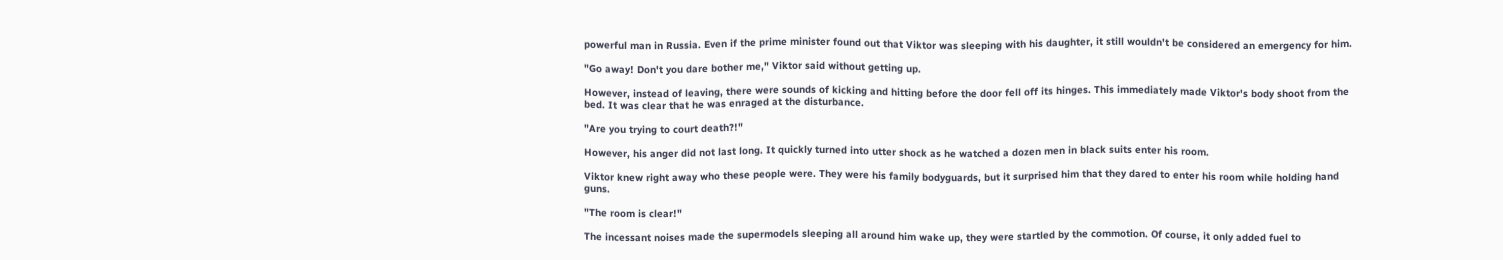powerful man in Russia. Even if the prime minister found out that Viktor was sleeping with his daughter, it still wouldn't be considered an emergency for him.

"Go away! Don't you dare bother me," Viktor said without getting up.

However, instead of leaving, there were sounds of kicking and hitting before the door fell off its hinges. This immediately made Viktor's body shoot from the bed. It was clear that he was enraged at the disturbance.

"Are you trying to court death?!"

However, his anger did not last long. It quickly turned into utter shock as he watched a dozen men in black suits enter his room.

Viktor knew right away who these people were. They were his family bodyguards, but it surprised him that they dared to enter his room while holding hand guns.

"The room is clear!"

The incessant noises made the supermodels sleeping all around him wake up, they were startled by the commotion. Of course, it only added fuel to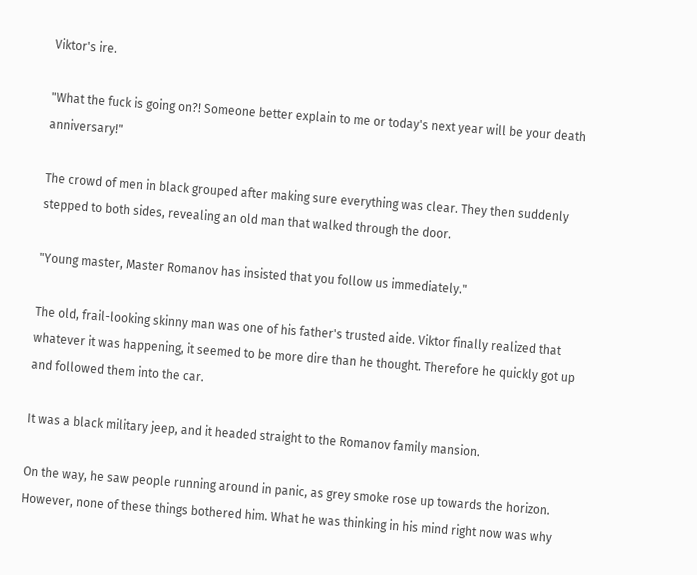Viktor's ire.

"What the fuck is going on?! Someone better explain to me or today's next year will be your death anniversary!"

The crowd of men in black grouped after making sure everything was clear. They then suddenly stepped to both sides, revealing an old man that walked through the door.

"Young master, Master Romanov has insisted that you follow us immediately."

The old, frail-looking skinny man was one of his father's trusted aide. Viktor finally realized that whatever it was happening, it seemed to be more dire than he thought. Therefore he quickly got up and followed them into the car.

It was a black military jeep, and it headed straight to the Romanov family mansion.

On the way, he saw people running around in panic, as grey smoke rose up towards the horizon. However, none of these things bothered him. What he was thinking in his mind right now was why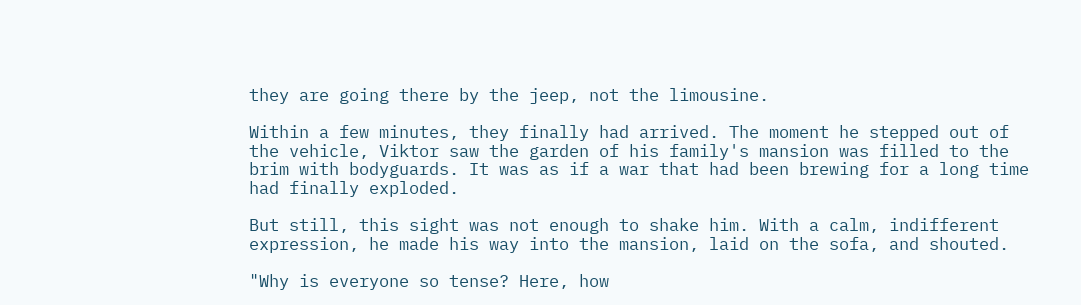they are going there by the jeep, not the limousine.

Within a few minutes, they finally had arrived. The moment he stepped out of the vehicle, Viktor saw the garden of his family's mansion was filled to the brim with bodyguards. It was as if a war that had been brewing for a long time had finally exploded.

But still, this sight was not enough to shake him. With a calm, indifferent expression, he made his way into the mansion, laid on the sofa, and shouted.

"Why is everyone so tense? Here, how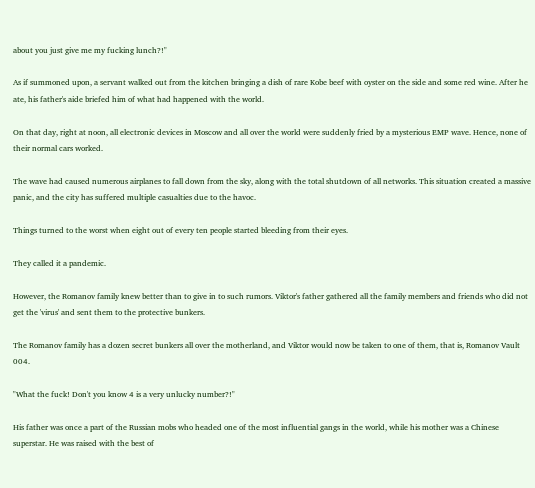about you just give me my fucking lunch?!"

As if summoned upon, a servant walked out from the kitchen bringing a dish of rare Kobe beef with oyster on the side and some red wine. After he ate, his father's aide briefed him of what had happened with the world.

On that day, right at noon, all electronic devices in Moscow and all over the world were suddenly fried by a mysterious EMP wave. Hence, none of their normal cars worked.

The wave had caused numerous airplanes to fall down from the sky, along with the total shutdown of all networks. This situation created a massive panic, and the city has suffered multiple casualties due to the havoc.

Things turned to the worst when eight out of every ten people started bleeding from their eyes.

They called it a pandemic.

However, the Romanov family knew better than to give in to such rumors. Viktor's father gathered all the family members and friends who did not get the 'virus' and sent them to the protective bunkers.

The Romanov family has a dozen secret bunkers all over the motherland, and Viktor would now be taken to one of them, that is, Romanov Vault 004.

"What the fuck! Don't you know 4 is a very unlucky number?!"

His father was once a part of the Russian mobs who headed one of the most influential gangs in the world, while his mother was a Chinese superstar. He was raised with the best of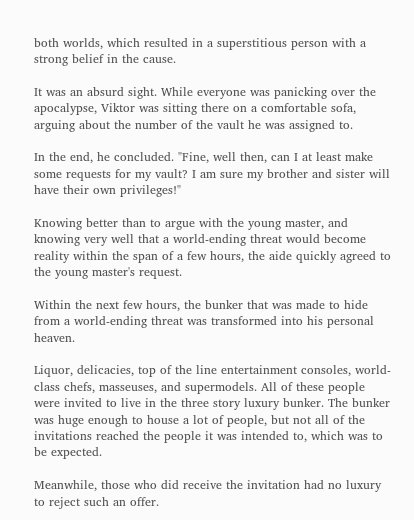both worlds, which resulted in a superstitious person with a strong belief in the cause.

It was an absurd sight. While everyone was panicking over the apocalypse, Viktor was sitting there on a comfortable sofa, arguing about the number of the vault he was assigned to.

In the end, he concluded. "Fine, well then, can I at least make some requests for my vault? I am sure my brother and sister will have their own privileges!"

Knowing better than to argue with the young master, and knowing very well that a world-ending threat would become reality within the span of a few hours, the aide quickly agreed to the young master's request.

Within the next few hours, the bunker that was made to hide from a world-ending threat was transformed into his personal heaven.

Liquor, delicacies, top of the line entertainment consoles, world-class chefs, masseuses, and supermodels. All of these people were invited to live in the three story luxury bunker. The bunker was huge enough to house a lot of people, but not all of the invitations reached the people it was intended to, which was to be expected.

Meanwhile, those who did receive the invitation had no luxury to reject such an offer.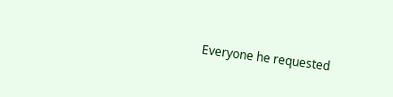Everyone he requested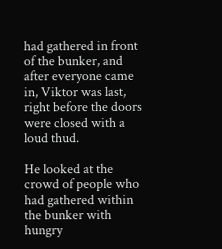had gathered in front of the bunker, and after everyone came in, Viktor was last, right before the doors were closed with a loud thud.

He looked at the crowd of people who had gathered within the bunker with hungry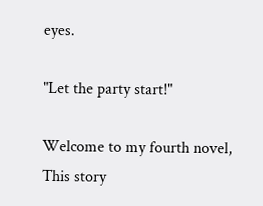eyes.

"Let the party start!"

Welcome to my fourth novel, This story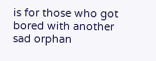is for those who got bored with another sad orphan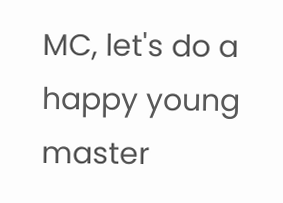MC, let's do a happy young master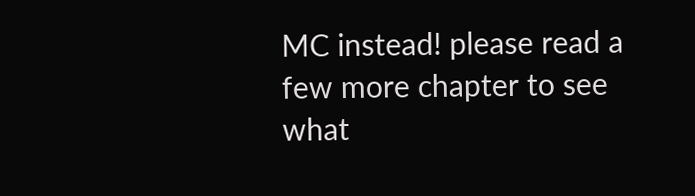MC instead! please read a few more chapter to see what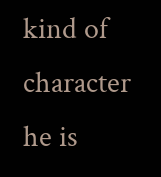kind of character he is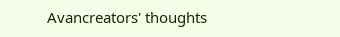Avancreators' thoughts